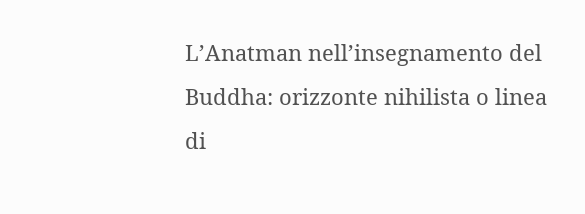L’Anatman nell’insegnamento del Buddha: orizzonte nihilista o linea di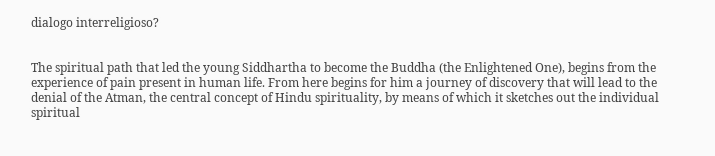dialogo interreligioso?


The spiritual path that led the young Siddhartha to become the Buddha (the Enlightened One), begins from the experience of pain present in human life. From here begins for him a journey of discovery that will lead to the denial of the Atman, the central concept of Hindu spirituality, by means of which it sketches out the individual spiritual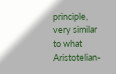principle, very similar to what Aristotelian-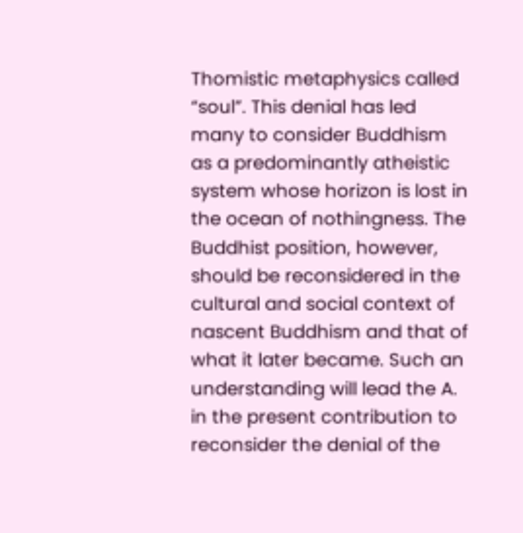Thomistic metaphysics called “soul”. This denial has led many to consider Buddhism as a predominantly atheistic system whose horizon is lost in the ocean of nothingness. The Buddhist position, however, should be reconsidered in the cultural and social context of nascent Buddhism and that of what it later became. Such an understanding will lead the A. in the present contribution to reconsider the denial of the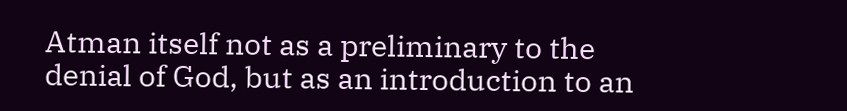Atman itself not as a preliminary to the denial of God, but as an introduction to an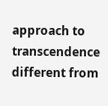approach to transcendence different from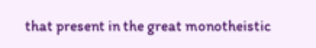that present in the great monotheistic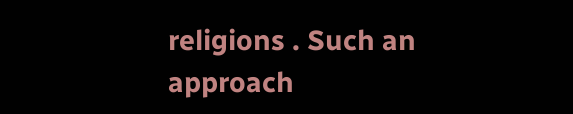religions . Such an approach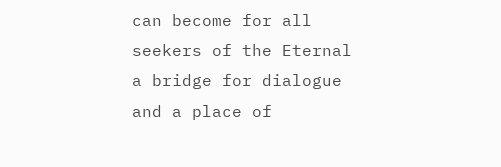can become for all seekers of the Eternal a bridge for dialogue and a place of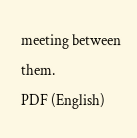meeting between them.
PDF (English)